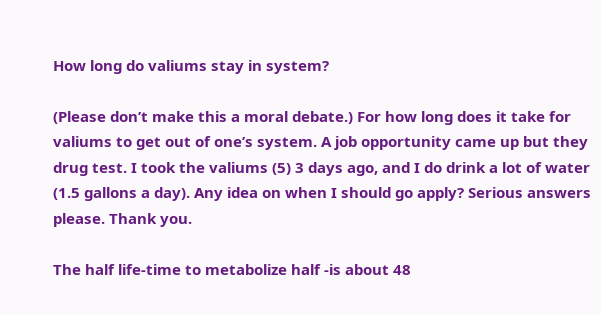How long do valiums stay in system?

(Please don’t make this a moral debate.) For how long does it take for valiums to get out of one’s system. A job opportunity came up but they drug test. I took the valiums (5) 3 days ago, and I do drink a lot of water (1.5 gallons a day). Any idea on when I should go apply? Serious answers please. Thank you.

The half life-time to metabolize half -is about 48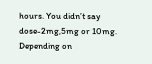hours. You didn’t say dose-2mg,5mg or 10mg. Depending on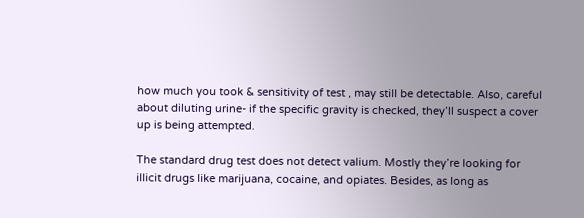how much you took & sensitivity of test , may still be detectable. Also, careful about diluting urine- if the specific gravity is checked, they’ll suspect a cover up is being attempted.

The standard drug test does not detect valium. Mostly they’re looking for illicit drugs like marijuana, cocaine, and opiates. Besides, as long as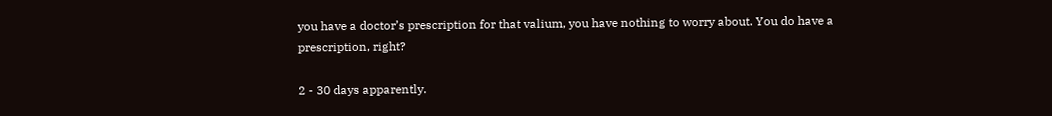you have a doctor’s prescription for that valium, you have nothing to worry about. You do have a prescription, right?

2 - 30 days apparently.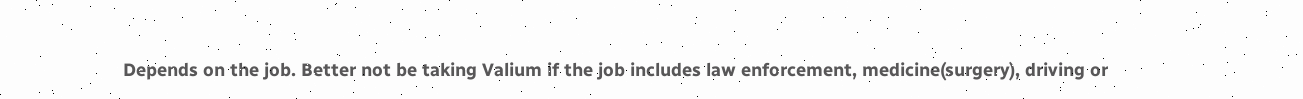Depends on the job. Better not be taking Valium if the job includes law enforcement, medicine(surgery), driving or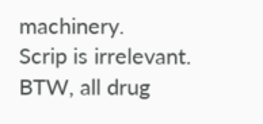machinery.
Scrip is irrelevant. BTW, all drug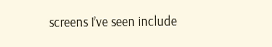screens I’ve seen include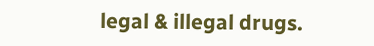legal & illegal drugs.